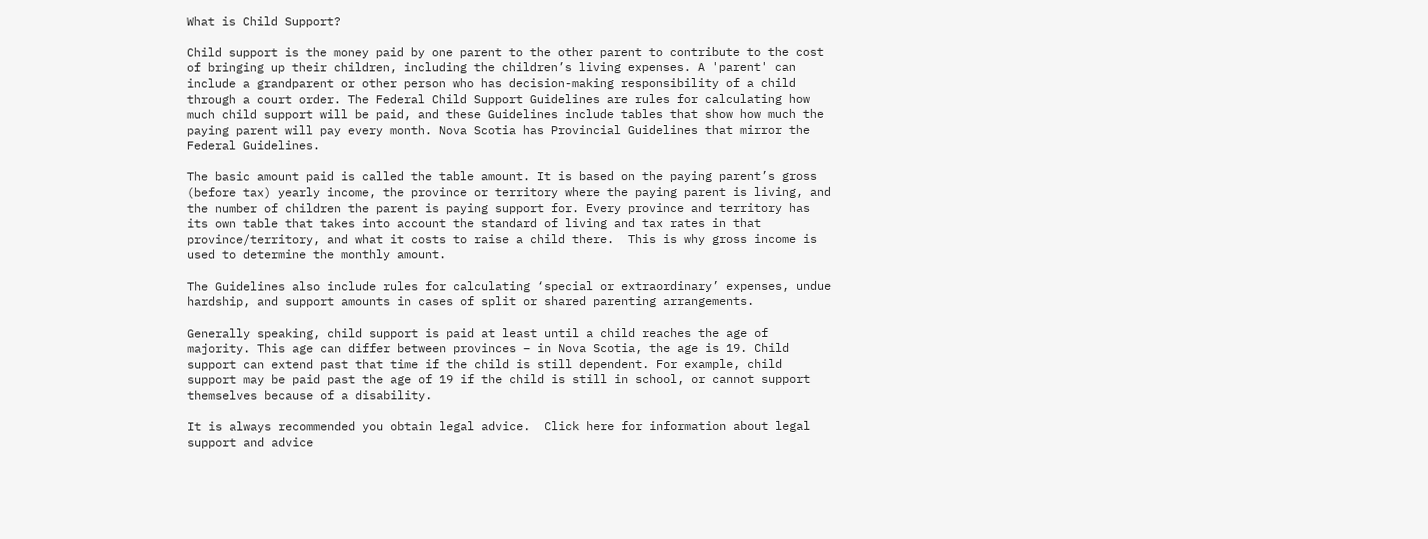What is Child Support?

Child support is the money paid by one parent to the other parent to contribute to the cost of bringing up their children, including the children’s living expenses. A 'parent' can include a grandparent or other person who has decision-making responsibility of a child through a court order. The Federal Child Support Guidelines are rules for calculating how much child support will be paid, and these Guidelines include tables that show how much the paying parent will pay every month. Nova Scotia has Provincial Guidelines that mirror the Federal Guidelines.

The basic amount paid is called the table amount. It is based on the paying parent’s gross (before tax) yearly income, the province or territory where the paying parent is living, and the number of children the parent is paying support for. Every province and territory has its own table that takes into account the standard of living and tax rates in that province/territory, and what it costs to raise a child there.  This is why gross income is used to determine the monthly amount.

The Guidelines also include rules for calculating ‘special or extraordinary’ expenses, undue hardship, and support amounts in cases of split or shared parenting arrangements.

Generally speaking, child support is paid at least until a child reaches the age of majority. This age can differ between provinces – in Nova Scotia, the age is 19. Child support can extend past that time if the child is still dependent. For example, child support may be paid past the age of 19 if the child is still in school, or cannot support themselves because of a disability.

It is always recommended you obtain legal advice.  Click here for information about legal support and advice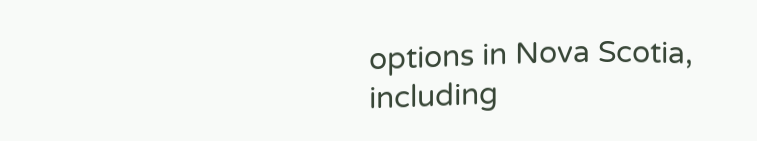options in Nova Scotia, including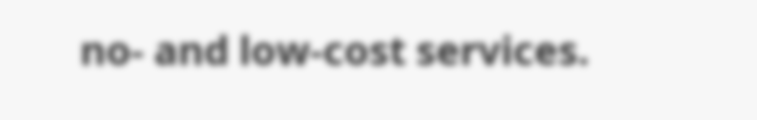no- and low-cost services.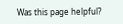Was this page helpful?